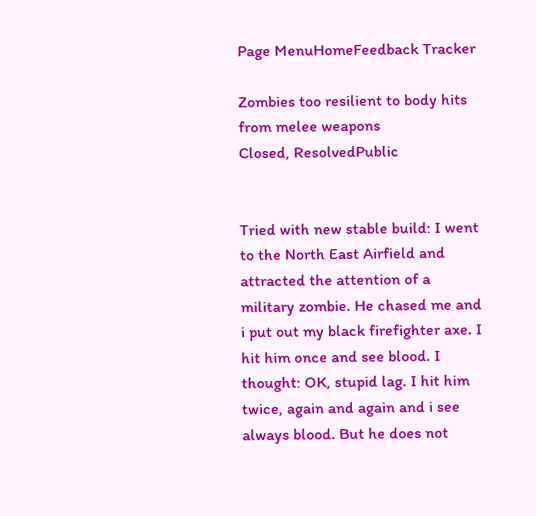Page MenuHomeFeedback Tracker

Zombies too resilient to body hits from melee weapons
Closed, ResolvedPublic


Tried with new stable build: I went to the North East Airfield and attracted the attention of a military zombie. He chased me and i put out my black firefighter axe. I hit him once and see blood. I thought: OK, stupid lag. I hit him twice, again and again and i see always blood. But he does not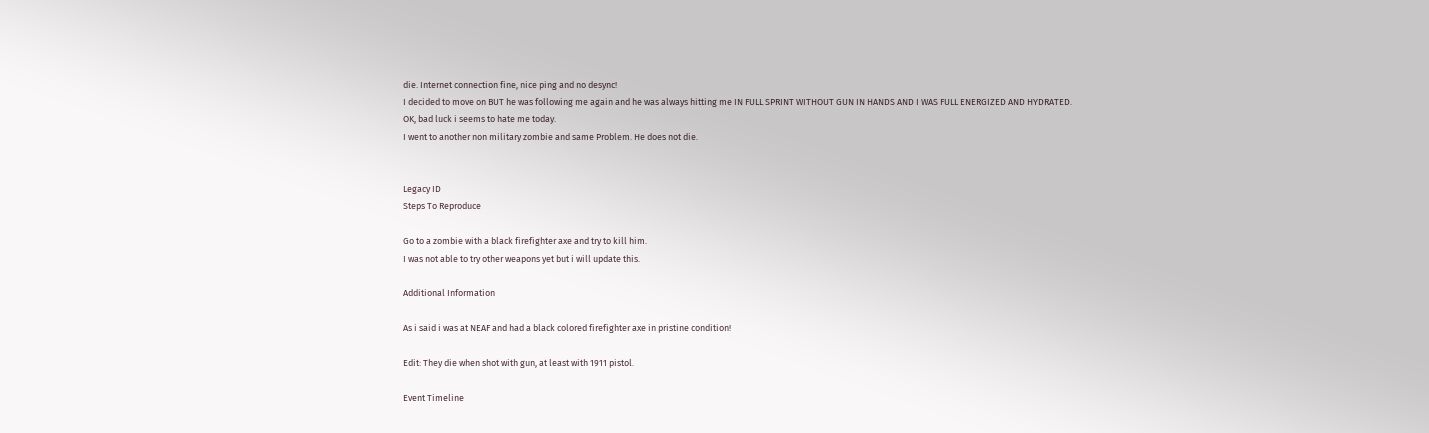die. Internet connection fine, nice ping and no desync!
I decided to move on BUT he was following me again and he was always hitting me IN FULL SPRINT WITHOUT GUN IN HANDS AND I WAS FULL ENERGIZED AND HYDRATED.
OK, bad luck i seems to hate me today.
I went to another non military zombie and same Problem. He does not die.


Legacy ID
Steps To Reproduce

Go to a zombie with a black firefighter axe and try to kill him.
I was not able to try other weapons yet but i will update this.

Additional Information

As i said i was at NEAF and had a black colored firefighter axe in pristine condition!

Edit: They die when shot with gun, at least with 1911 pistol.

Event Timeline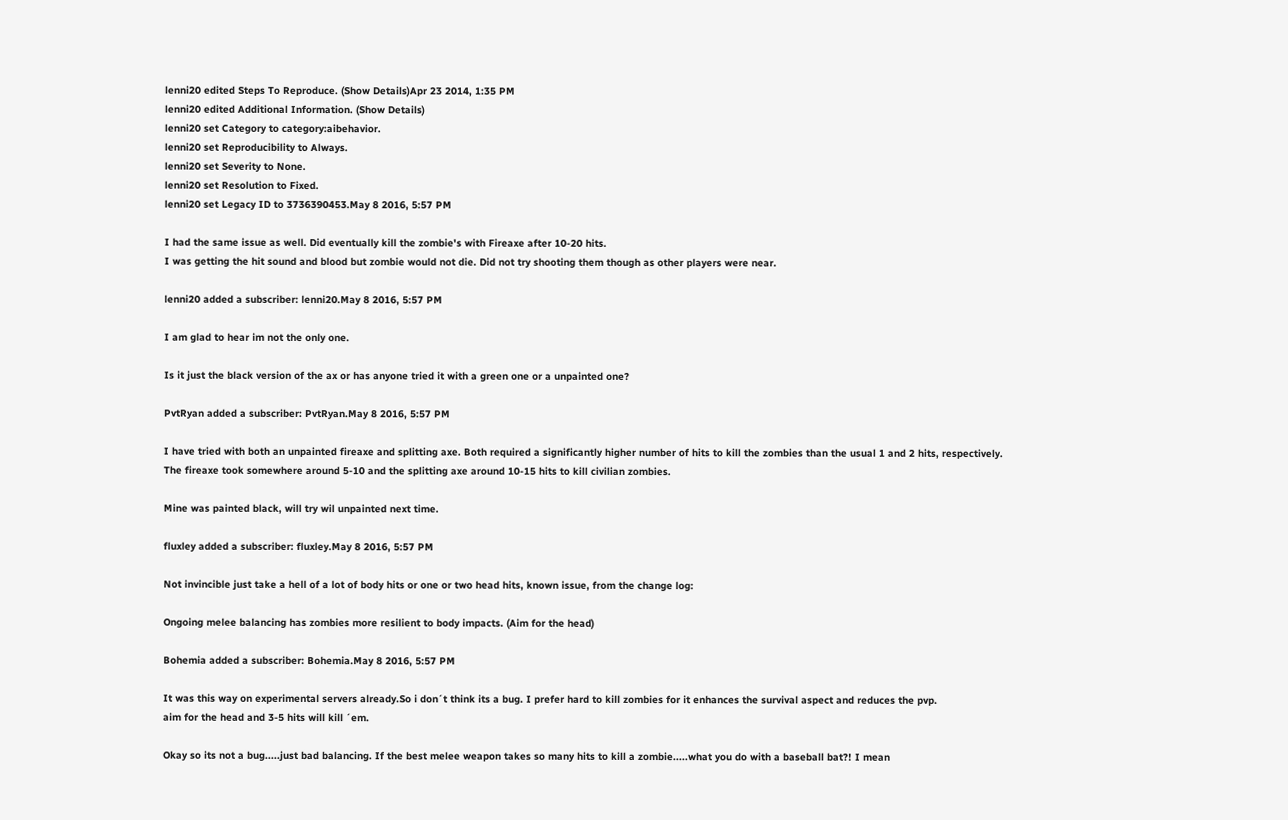lenni20 edited Steps To Reproduce. (Show Details)Apr 23 2014, 1:35 PM
lenni20 edited Additional Information. (Show Details)
lenni20 set Category to category:aibehavior.
lenni20 set Reproducibility to Always.
lenni20 set Severity to None.
lenni20 set Resolution to Fixed.
lenni20 set Legacy ID to 3736390453.May 8 2016, 5:57 PM

I had the same issue as well. Did eventually kill the zombie's with Fireaxe after 10-20 hits.
I was getting the hit sound and blood but zombie would not die. Did not try shooting them though as other players were near.

lenni20 added a subscriber: lenni20.May 8 2016, 5:57 PM

I am glad to hear im not the only one.

Is it just the black version of the ax or has anyone tried it with a green one or a unpainted one?

PvtRyan added a subscriber: PvtRyan.May 8 2016, 5:57 PM

I have tried with both an unpainted fireaxe and splitting axe. Both required a significantly higher number of hits to kill the zombies than the usual 1 and 2 hits, respectively.
The fireaxe took somewhere around 5-10 and the splitting axe around 10-15 hits to kill civilian zombies.

Mine was painted black, will try wil unpainted next time.

fluxley added a subscriber: fluxley.May 8 2016, 5:57 PM

Not invincible just take a hell of a lot of body hits or one or two head hits, known issue, from the change log:

Ongoing melee balancing has zombies more resilient to body impacts. (Aim for the head)

Bohemia added a subscriber: Bohemia.May 8 2016, 5:57 PM

It was this way on experimental servers already.So i don´t think its a bug. I prefer hard to kill zombies for it enhances the survival aspect and reduces the pvp.
aim for the head and 3-5 hits will kill ´em.

Okay so its not a bug.....just bad balancing. If the best melee weapon takes so many hits to kill a zombie.....what you do with a baseball bat?! I mean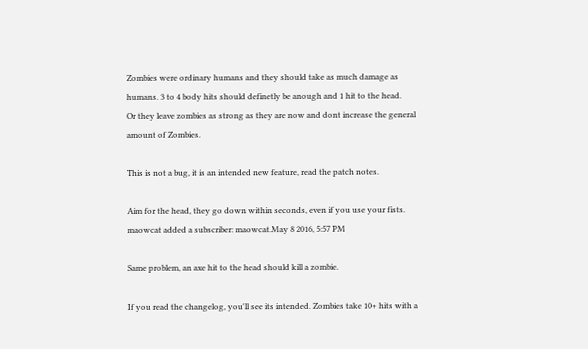Zombies were ordinary humans and they should take as much damage as humans. 3 to 4 body hits should definetly be anough and 1 hit to the head.
Or they leave zombies as strong as they are now and dont increase the general amount of Zombies.

This is not a bug, it is an intended new feature, read the patch notes.

Aim for the head, they go down within seconds, even if you use your fists.
maowcat added a subscriber: maowcat.May 8 2016, 5:57 PM

Same problem, an axe hit to the head should kill a zombie.

If you read the changelog, you'll see its intended. Zombies take 10+ hits with a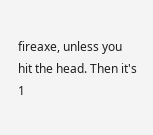fireaxe, unless you hit the head. Then it's 1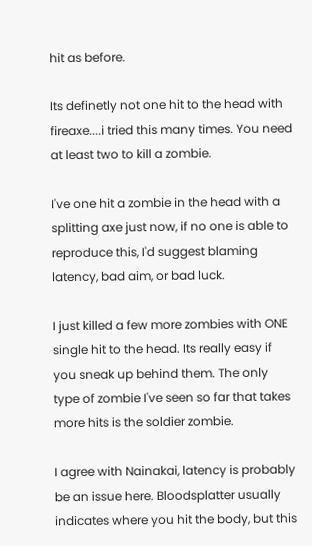hit as before.

Its definetly not one hit to the head with fireaxe....i tried this many times. You need at least two to kill a zombie.

I've one hit a zombie in the head with a splitting axe just now, if no one is able to reproduce this, I'd suggest blaming latency, bad aim, or bad luck.

I just killed a few more zombies with ONE single hit to the head. Its really easy if you sneak up behind them. The only type of zombie I've seen so far that takes more hits is the soldier zombie.

I agree with Nainakai, latency is probably be an issue here. Bloodsplatter usually indicates where you hit the body, but this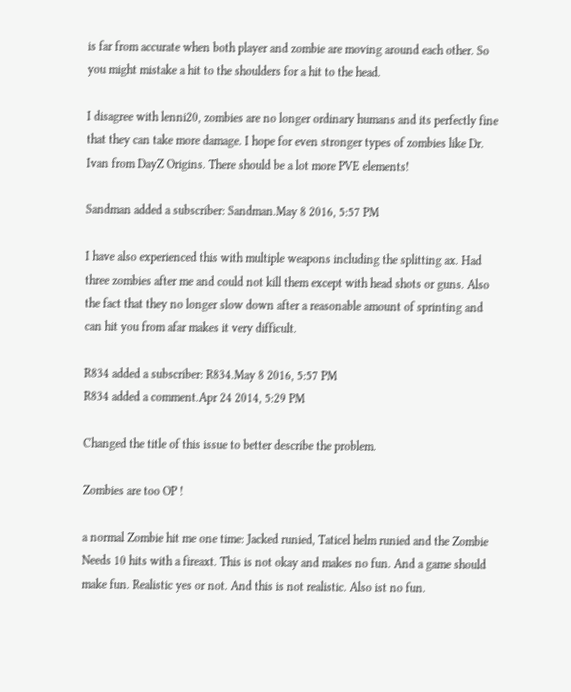is far from accurate when both player and zombie are moving around each other. So you might mistake a hit to the shoulders for a hit to the head.

I disagree with lenni20, zombies are no longer ordinary humans and its perfectly fine that they can take more damage. I hope for even stronger types of zombies like Dr. Ivan from DayZ Origins. There should be a lot more PVE elements!

Sandman added a subscriber: Sandman.May 8 2016, 5:57 PM

I have also experienced this with multiple weapons including the splitting ax. Had three zombies after me and could not kill them except with head shots or guns. Also the fact that they no longer slow down after a reasonable amount of sprinting and can hit you from afar makes it very difficult.

R834 added a subscriber: R834.May 8 2016, 5:57 PM
R834 added a comment.Apr 24 2014, 5:29 PM

Changed the title of this issue to better describe the problem.

Zombies are too OP !

a normal Zombie hit me one time: Jacked runied, Taticel helm runied and the Zombie Needs 10 hits with a fireaxt. This is not okay and makes no fun. And a game should make fun. Realistic yes or not. And this is not realistic. Also ist no fun.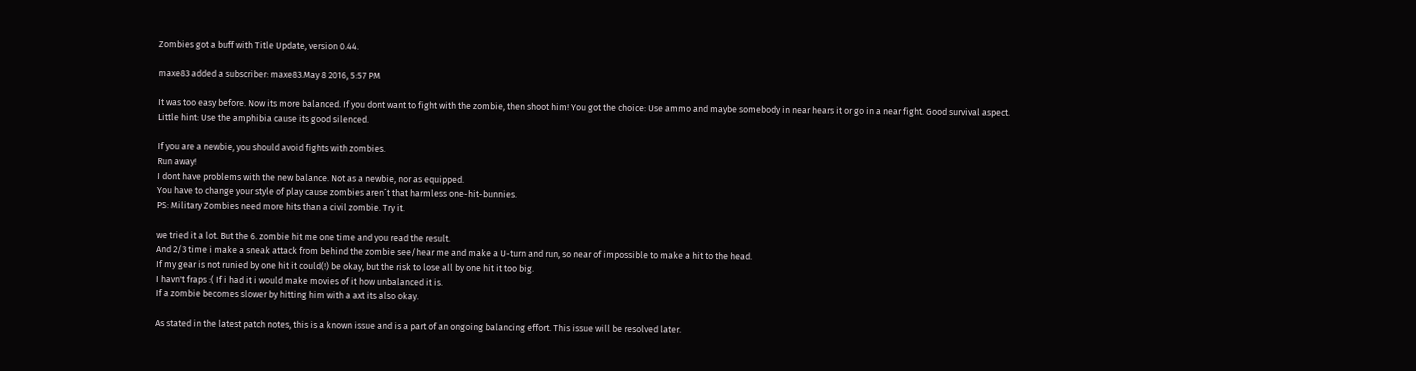Zombies got a buff with Title Update, version 0.44.

maxe83 added a subscriber: maxe83.May 8 2016, 5:57 PM

It was too easy before. Now its more balanced. If you dont want to fight with the zombie, then shoot him! You got the choice: Use ammo and maybe somebody in near hears it or go in a near fight. Good survival aspect.
Little hint: Use the amphibia cause its good silenced.

If you are a newbie, you should avoid fights with zombies.
Run away!
I dont have problems with the new balance. Not as a newbie, nor as equipped.
You have to change your style of play cause zombies aren´t that harmless one-hit-bunnies.
PS: Military Zombies need more hits than a civil zombie. Try it.

we tried it a lot. But the 6. zombie hit me one time and you read the result.
And 2/3 time i make a sneak attack from behind the zombie see/hear me and make a U-turn and run, so near of impossible to make a hit to the head.
If my gear is not runied by one hit it could(!) be okay, but the risk to lose all by one hit it too big.
I havn't fraps :( If i had it i would make movies of it how unbalanced it is.
If a zombie becomes slower by hitting him with a axt its also okay.

As stated in the latest patch notes, this is a known issue and is a part of an ongoing balancing effort. This issue will be resolved later.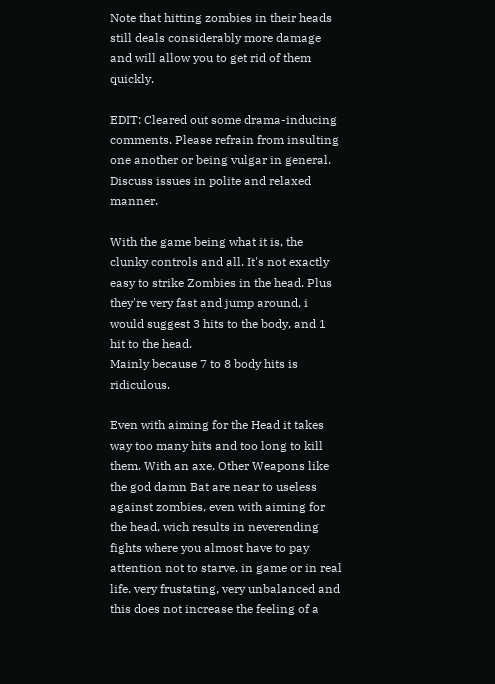Note that hitting zombies in their heads still deals considerably more damage and will allow you to get rid of them quickly.

EDIT: Cleared out some drama-inducing comments. Please refrain from insulting one another or being vulgar in general. Discuss issues in polite and relaxed manner.

With the game being what it is, the clunky controls and all. It's not exactly easy to strike Zombies in the head. Plus they're very fast and jump around, i would suggest 3 hits to the body, and 1 hit to the head.
Mainly because 7 to 8 body hits is ridiculous.

Even with aiming for the Head it takes way too many hits and too long to kill them. With an axe. Other Weapons like the god damn Bat are near to useless against zombies, even with aiming for the head, wich results in neverending fights where you almost have to pay attention not to starve. in game or in real life. very frustating, very unbalanced and this does not increase the feeling of a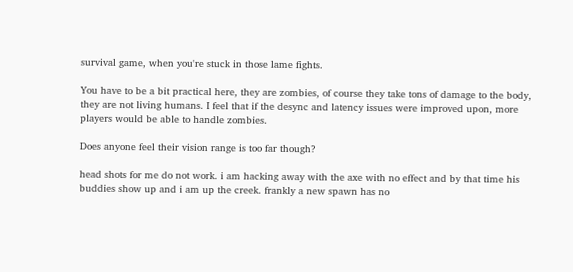survival game, when you're stuck in those lame fights.

You have to be a bit practical here, they are zombies, of course they take tons of damage to the body, they are not living humans. I feel that if the desync and latency issues were improved upon, more players would be able to handle zombies.

Does anyone feel their vision range is too far though?

head shots for me do not work. i am hacking away with the axe with no effect and by that time his buddies show up and i am up the creek. frankly a new spawn has no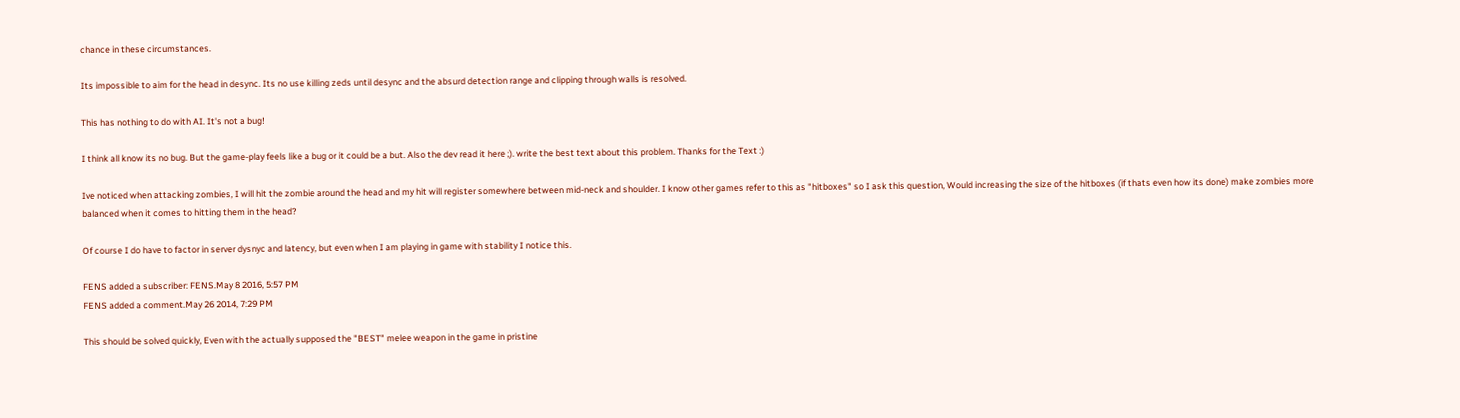chance in these circumstances.

Its impossible to aim for the head in desync. Its no use killing zeds until desync and the absurd detection range and clipping through walls is resolved.

This has nothing to do with AI. It's not a bug!

I think all know its no bug. But the game-play feels like a bug or it could be a but. Also the dev read it here ;). write the best text about this problem. Thanks for the Text :)

Ive noticed when attacking zombies, I will hit the zombie around the head and my hit will register somewhere between mid-neck and shoulder. I know other games refer to this as "hitboxes" so I ask this question, Would increasing the size of the hitboxes (if thats even how its done) make zombies more balanced when it comes to hitting them in the head?

Of course I do have to factor in server dysnyc and latency, but even when I am playing in game with stability I notice this.

FENS added a subscriber: FENS.May 8 2016, 5:57 PM
FENS added a comment.May 26 2014, 7:29 PM

This should be solved quickly, Even with the actually supposed the "BEST" melee weapon in the game in pristine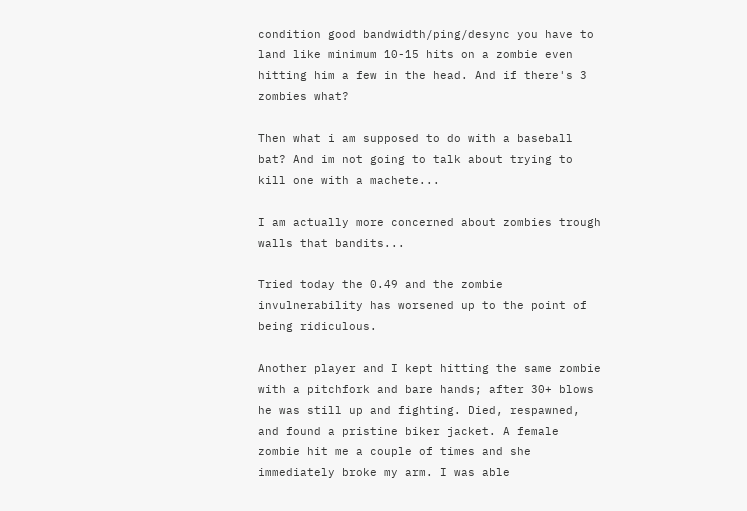condition good bandwidth/ping/desync you have to land like minimum 10-15 hits on a zombie even hitting him a few in the head. And if there's 3 zombies what?

Then what i am supposed to do with a baseball bat? And im not going to talk about trying to kill one with a machete...

I am actually more concerned about zombies trough walls that bandits...

Tried today the 0.49 and the zombie invulnerability has worsened up to the point of being ridiculous.

Another player and I kept hitting the same zombie with a pitchfork and bare hands; after 30+ blows he was still up and fighting. Died, respawned, and found a pristine biker jacket. A female zombie hit me a couple of times and she immediately broke my arm. I was able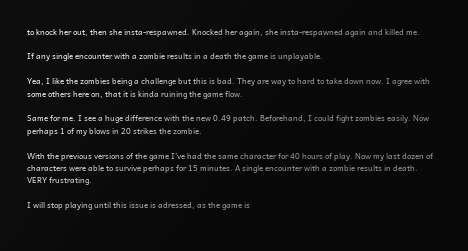to knock her out, then she insta-respawned. Knocked her again, she insta-respawned again and killed me.

If any single encounter with a zombie results in a death the game is unplayable.

Yea, I like the zombies being a challenge but this is bad. They are way to hard to take down now. I agree with some others here on, that it is kinda ruining the game flow.

Same for me. I see a huge difference with the new 0.49 patch. Beforehand, I could fight zombies easily. Now perhaps 1 of my blows in 20 strikes the zombie.

With the previous versions of the game I've had the same character for 40 hours of play. Now my last dozen of characters were able to survive perhaps for 15 minutes. A single encounter with a zombie results in death. VERY frustrating.

I will stop playing until this issue is adressed, as the game is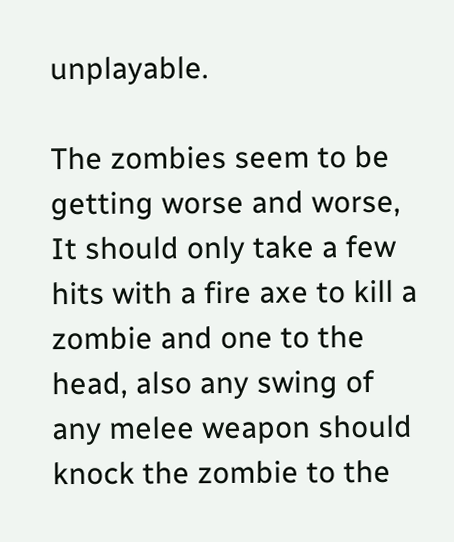unplayable.

The zombies seem to be getting worse and worse, It should only take a few hits with a fire axe to kill a zombie and one to the head, also any swing of any melee weapon should knock the zombie to the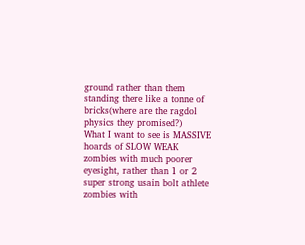ground rather than them standing there like a tonne of bricks(where are the ragdol physics they promised?)
What I want to see is MASSIVE hoards of SLOW WEAK zombies with much poorer eyesight, rather than 1 or 2 super strong usain bolt athlete zombies with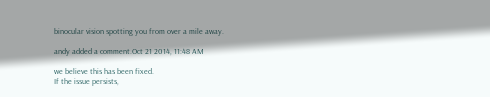binocular vision spotting you from over a mile away.

andy added a comment.Oct 21 2014, 11:48 AM

we believe this has been fixed.
If the issue persists,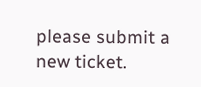please submit a new ticket.